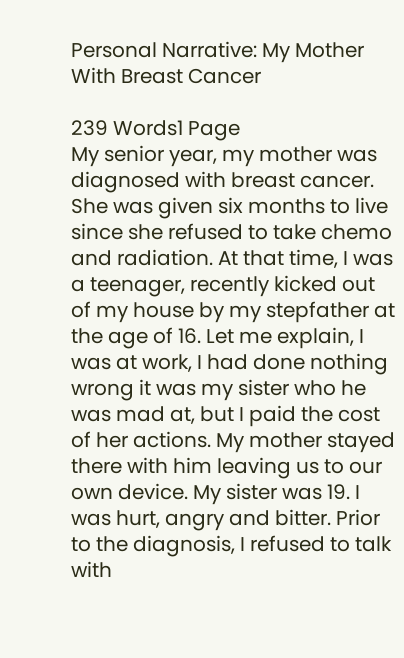Personal Narrative: My Mother With Breast Cancer

239 Words1 Page
My senior year, my mother was diagnosed with breast cancer. She was given six months to live since she refused to take chemo and radiation. At that time, I was a teenager, recently kicked out of my house by my stepfather at the age of 16. Let me explain, I was at work, I had done nothing wrong it was my sister who he was mad at, but I paid the cost of her actions. My mother stayed there with him leaving us to our own device. My sister was 19. I was hurt, angry and bitter. Prior to the diagnosis, I refused to talk with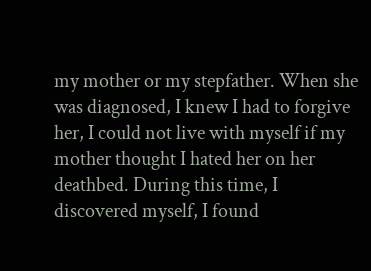my mother or my stepfather. When she was diagnosed, I knew I had to forgive her, I could not live with myself if my mother thought I hated her on her deathbed. During this time, I discovered myself, I found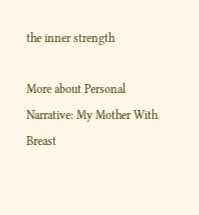the inner strength

More about Personal Narrative: My Mother With Breast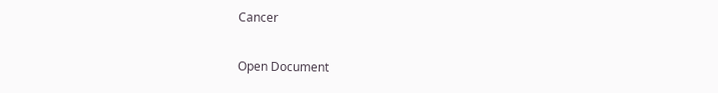Cancer

Open Document